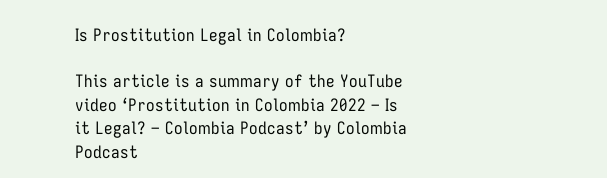Is Prostitution Legal in Colombia?

This article is a summary of the YouTube video ‘Prostitution in Colombia 2022 – Is it Legal? – Colombia Podcast’ by Colombia Podcast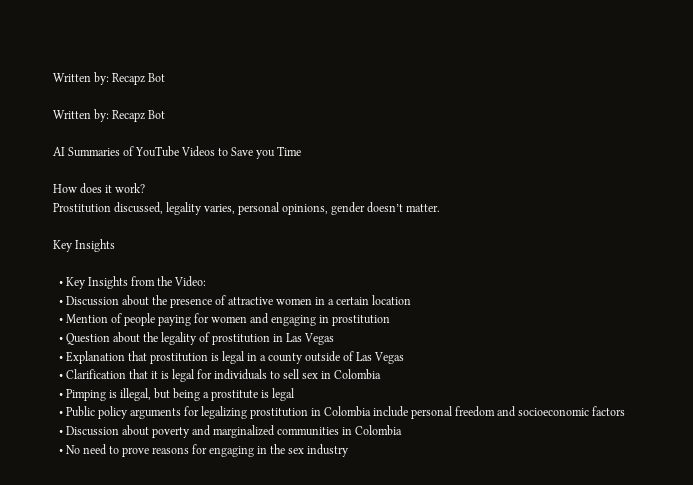Written by: Recapz Bot

Written by: Recapz Bot

AI Summaries of YouTube Videos to Save you Time

How does it work?
Prostitution discussed, legality varies, personal opinions, gender doesn’t matter.

Key Insights

  • Key Insights from the Video:
  • Discussion about the presence of attractive women in a certain location
  • Mention of people paying for women and engaging in prostitution
  • Question about the legality of prostitution in Las Vegas
  • Explanation that prostitution is legal in a county outside of Las Vegas
  • Clarification that it is legal for individuals to sell sex in Colombia
  • Pimping is illegal, but being a prostitute is legal
  • Public policy arguments for legalizing prostitution in Colombia include personal freedom and socioeconomic factors
  • Discussion about poverty and marginalized communities in Colombia
  • No need to prove reasons for engaging in the sex industry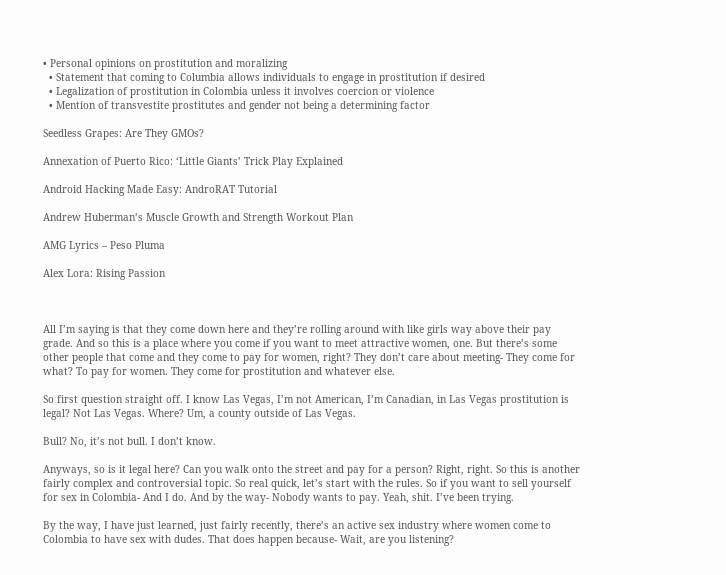• Personal opinions on prostitution and moralizing
  • Statement that coming to Columbia allows individuals to engage in prostitution if desired
  • Legalization of prostitution in Colombia unless it involves coercion or violence
  • Mention of transvestite prostitutes and gender not being a determining factor

Seedless Grapes: Are They GMOs?

Annexation of Puerto Rico: ‘Little Giants’ Trick Play Explained

Android Hacking Made Easy: AndroRAT Tutorial

Andrew Huberman’s Muscle Growth and Strength Workout Plan

AMG Lyrics – Peso Pluma

Alex Lora: Rising Passion



All I’m saying is that they come down here and they’re rolling around with like girls way above their pay grade. And so this is a place where you come if you want to meet attractive women, one. But there’s some other people that come and they come to pay for women, right? They don’t care about meeting- They come for what? To pay for women. They come for prostitution and whatever else.

So first question straight off. I know Las Vegas, I’m not American, I’m Canadian, in Las Vegas prostitution is legal? Not Las Vegas. Where? Um, a county outside of Las Vegas.

Bull? No, it’s not bull. I don’t know.

Anyways, so is it legal here? Can you walk onto the street and pay for a person? Right, right. So this is another fairly complex and controversial topic. So real quick, let’s start with the rules. So if you want to sell yourself for sex in Colombia- And I do. And by the way- Nobody wants to pay. Yeah, shit. I’ve been trying.

By the way, I have just learned, just fairly recently, there’s an active sex industry where women come to Colombia to have sex with dudes. That does happen because- Wait, are you listening?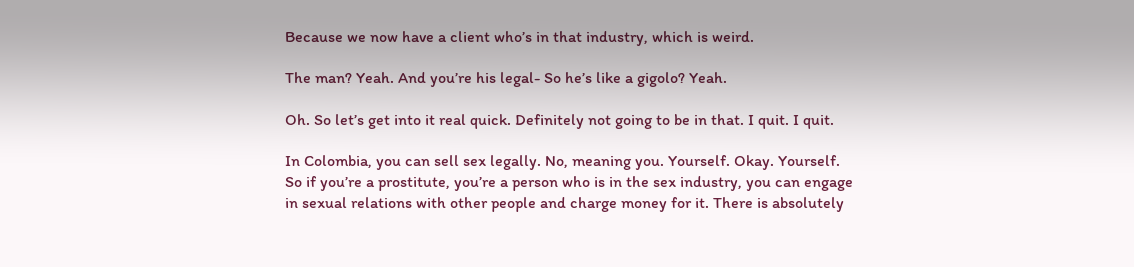Because we now have a client who’s in that industry, which is weird.

The man? Yeah. And you’re his legal- So he’s like a gigolo? Yeah.

Oh. So let’s get into it real quick. Definitely not going to be in that. I quit. I quit.

In Colombia, you can sell sex legally. No, meaning you. Yourself. Okay. Yourself. So if you’re a prostitute, you’re a person who is in the sex industry, you can engage in sexual relations with other people and charge money for it. There is absolutely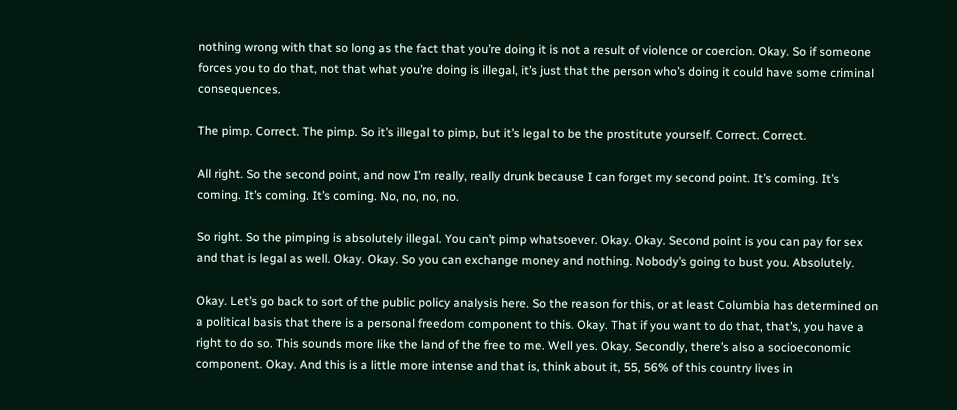nothing wrong with that so long as the fact that you’re doing it is not a result of violence or coercion. Okay. So if someone forces you to do that, not that what you’re doing is illegal, it’s just that the person who’s doing it could have some criminal consequences.

The pimp. Correct. The pimp. So it’s illegal to pimp, but it’s legal to be the prostitute yourself. Correct. Correct.

All right. So the second point, and now I’m really, really drunk because I can forget my second point. It’s coming. It’s coming. It’s coming. It’s coming. No, no, no, no.

So right. So the pimping is absolutely illegal. You can’t pimp whatsoever. Okay. Okay. Second point is you can pay for sex and that is legal as well. Okay. Okay. So you can exchange money and nothing. Nobody’s going to bust you. Absolutely.

Okay. Let’s go back to sort of the public policy analysis here. So the reason for this, or at least Columbia has determined on a political basis that there is a personal freedom component to this. Okay. That if you want to do that, that’s, you have a right to do so. This sounds more like the land of the free to me. Well yes. Okay. Secondly, there’s also a socioeconomic component. Okay. And this is a little more intense and that is, think about it, 55, 56% of this country lives in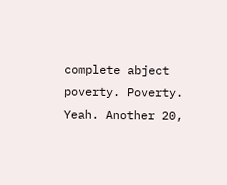complete abject poverty. Poverty. Yeah. Another 20,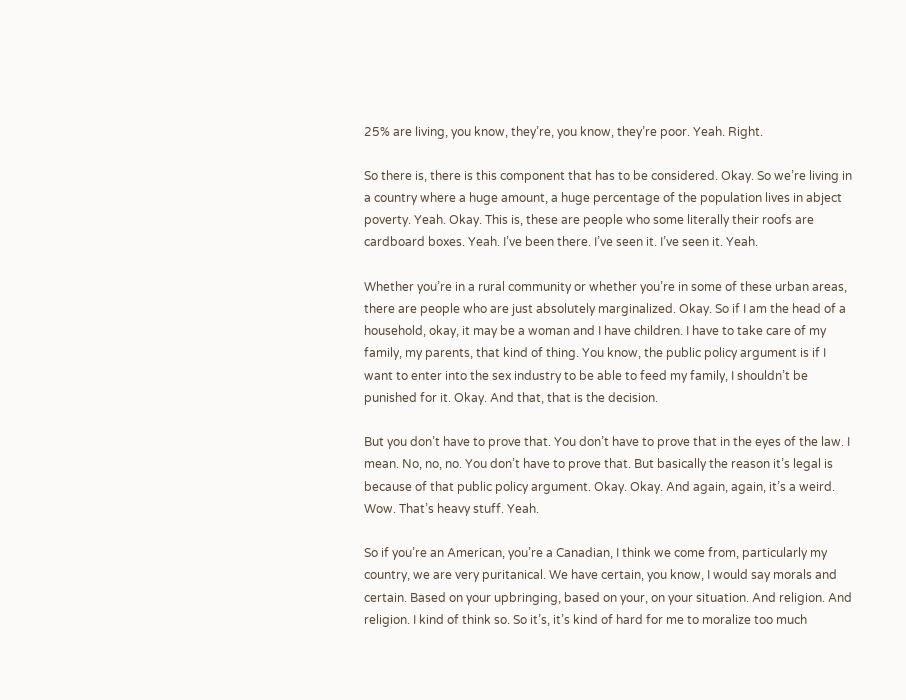25% are living, you know, they’re, you know, they’re poor. Yeah. Right.

So there is, there is this component that has to be considered. Okay. So we’re living in a country where a huge amount, a huge percentage of the population lives in abject poverty. Yeah. Okay. This is, these are people who some literally their roofs are cardboard boxes. Yeah. I’ve been there. I’ve seen it. I’ve seen it. Yeah.

Whether you’re in a rural community or whether you’re in some of these urban areas, there are people who are just absolutely marginalized. Okay. So if I am the head of a household, okay, it may be a woman and I have children. I have to take care of my family, my parents, that kind of thing. You know, the public policy argument is if I want to enter into the sex industry to be able to feed my family, I shouldn’t be punished for it. Okay. And that, that is the decision.

But you don’t have to prove that. You don’t have to prove that in the eyes of the law. I mean. No, no, no. You don’t have to prove that. But basically the reason it’s legal is because of that public policy argument. Okay. Okay. And again, again, it’s a weird. Wow. That’s heavy stuff. Yeah.

So if you’re an American, you’re a Canadian, I think we come from, particularly my country, we are very puritanical. We have certain, you know, I would say morals and certain. Based on your upbringing, based on your, on your situation. And religion. And religion. I kind of think so. So it’s, it’s kind of hard for me to moralize too much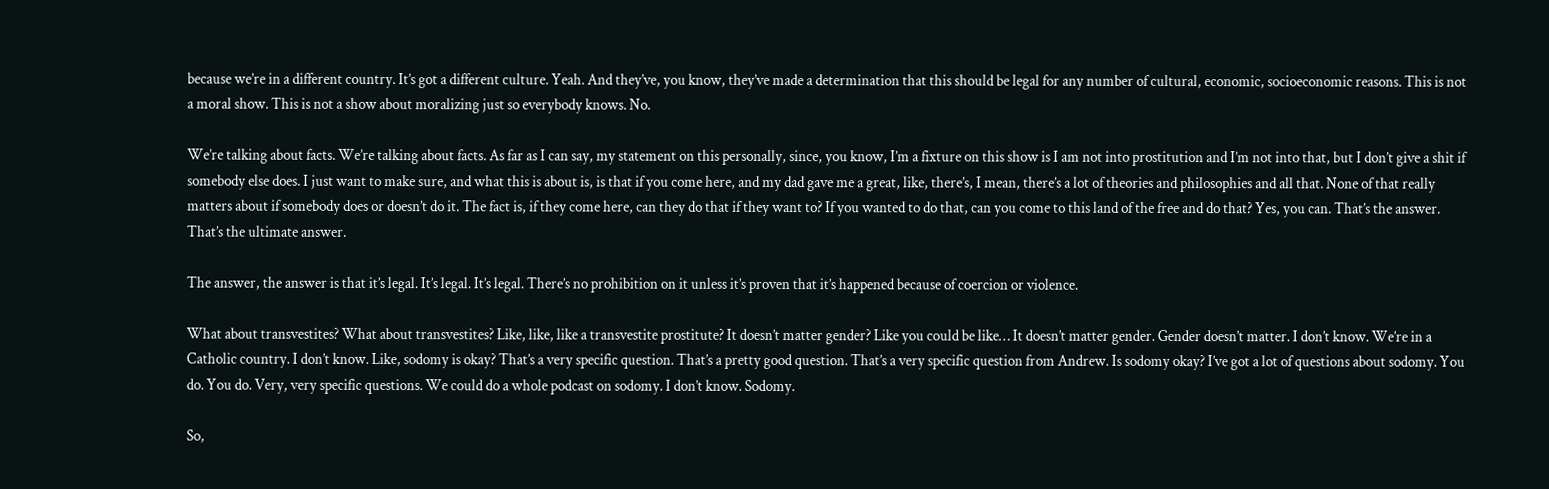because we’re in a different country. It’s got a different culture. Yeah. And they’ve, you know, they’ve made a determination that this should be legal for any number of cultural, economic, socioeconomic reasons. This is not a moral show. This is not a show about moralizing just so everybody knows. No.

We’re talking about facts. We’re talking about facts. As far as I can say, my statement on this personally, since, you know, I’m a fixture on this show is I am not into prostitution and I’m not into that, but I don’t give a shit if somebody else does. I just want to make sure, and what this is about is, is that if you come here, and my dad gave me a great, like, there’s, I mean, there’s a lot of theories and philosophies and all that. None of that really matters about if somebody does or doesn’t do it. The fact is, if they come here, can they do that if they want to? If you wanted to do that, can you come to this land of the free and do that? Yes, you can. That’s the answer. That’s the ultimate answer.

The answer, the answer is that it’s legal. It’s legal. It’s legal. There’s no prohibition on it unless it’s proven that it’s happened because of coercion or violence.

What about transvestites? What about transvestites? Like, like, like a transvestite prostitute? It doesn’t matter gender? Like you could be like… It doesn’t matter gender. Gender doesn’t matter. I don’t know. We’re in a Catholic country. I don’t know. Like, sodomy is okay? That’s a very specific question. That’s a pretty good question. That’s a very specific question from Andrew. Is sodomy okay? I’ve got a lot of questions about sodomy. You do. You do. Very, very specific questions. We could do a whole podcast on sodomy. I don’t know. Sodomy.

So,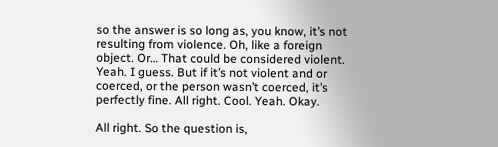so the answer is so long as, you know, it’s not resulting from violence. Oh, like a foreign object. Or… That could be considered violent. Yeah. I guess. But if it’s not violent and or coerced, or the person wasn’t coerced, it’s perfectly fine. All right. Cool. Yeah. Okay.

All right. So the question is,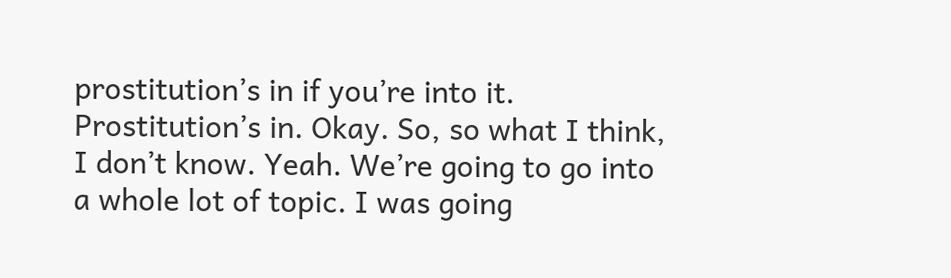prostitution’s in if you’re into it. Prostitution’s in. Okay. So, so what I think, I don’t know. Yeah. We’re going to go into a whole lot of topic. I was going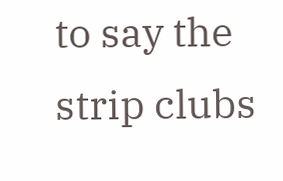to say the strip clubs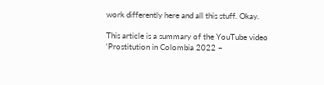work differently here and all this stuff. Okay.

This article is a summary of the YouTube video ‘Prostitution in Colombia 2022 –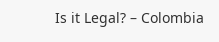Is it Legal? – Colombia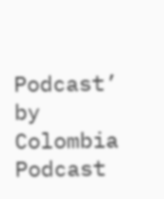Podcast’ by Colombia Podcast